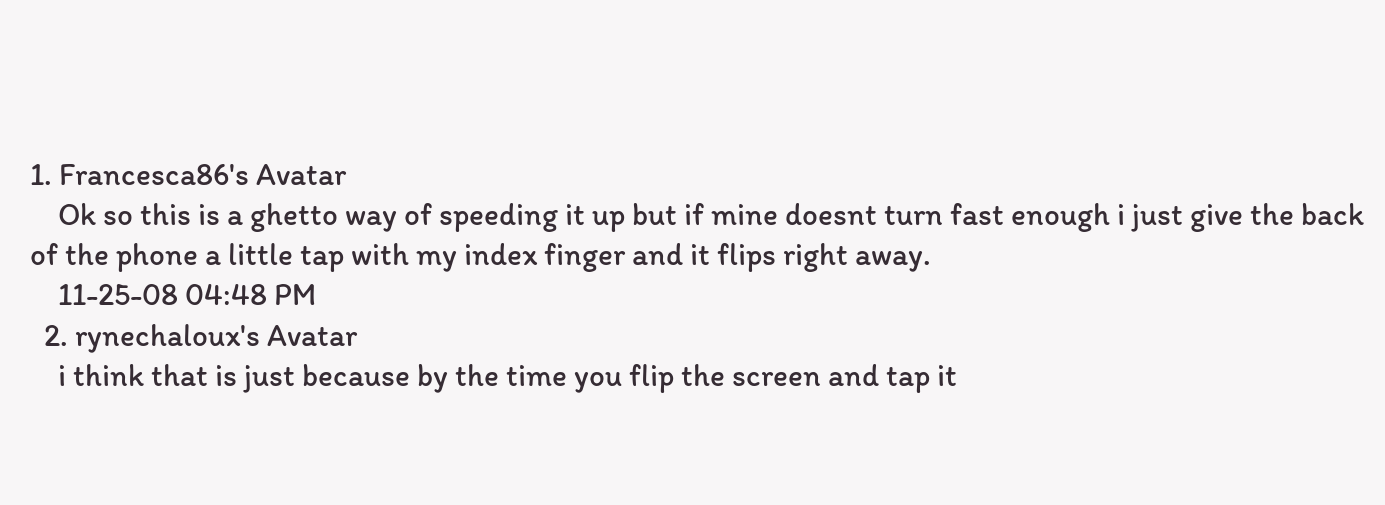1. Francesca86's Avatar
    Ok so this is a ghetto way of speeding it up but if mine doesnt turn fast enough i just give the back of the phone a little tap with my index finger and it flips right away.
    11-25-08 04:48 PM
  2. rynechaloux's Avatar
    i think that is just because by the time you flip the screen and tap it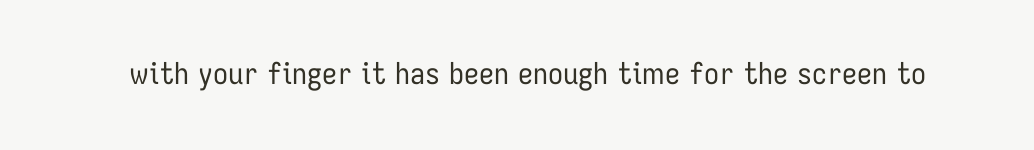with your finger it has been enough time for the screen to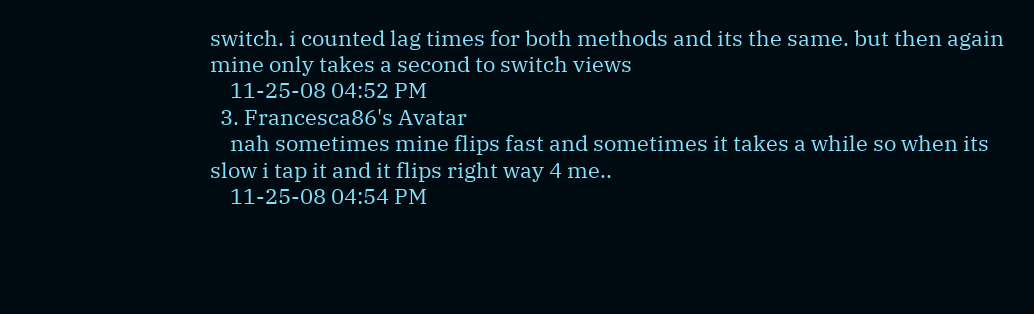switch. i counted lag times for both methods and its the same. but then again mine only takes a second to switch views
    11-25-08 04:52 PM
  3. Francesca86's Avatar
    nah sometimes mine flips fast and sometimes it takes a while so when its slow i tap it and it flips right way 4 me..
    11-25-08 04:54 PM